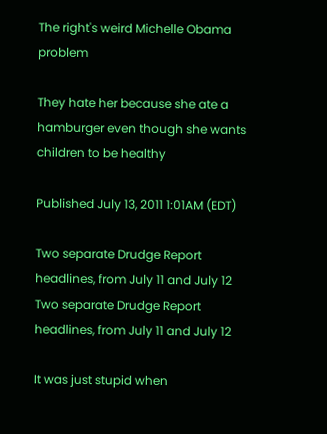The right's weird Michelle Obama problem

They hate her because she ate a hamburger even though she wants children to be healthy

Published July 13, 2011 1:01AM (EDT)

Two separate Drudge Report headlines, from July 11 and July 12
Two separate Drudge Report headlines, from July 11 and July 12

It was just stupid when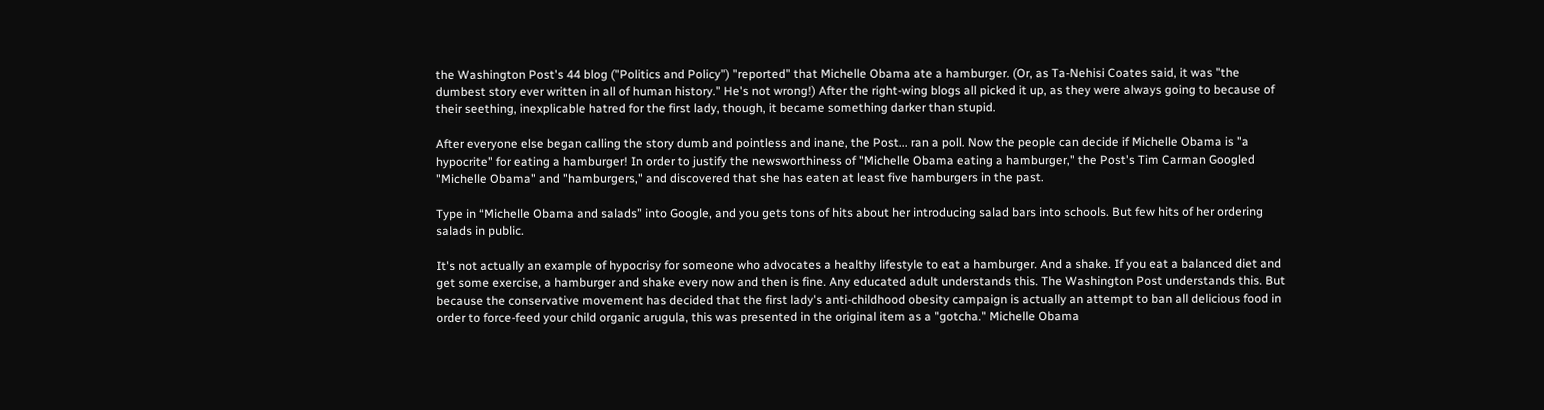the Washington Post's 44 blog ("Politics and Policy") "reported" that Michelle Obama ate a hamburger. (Or, as Ta-Nehisi Coates said, it was "the dumbest story ever written in all of human history." He's not wrong!) After the right-wing blogs all picked it up, as they were always going to because of their seething, inexplicable hatred for the first lady, though, it became something darker than stupid.

After everyone else began calling the story dumb and pointless and inane, the Post... ran a poll. Now the people can decide if Michelle Obama is "a hypocrite" for eating a hamburger! In order to justify the newsworthiness of "Michelle Obama eating a hamburger," the Post's Tim Carman Googled "Michelle Obama" and "hamburgers," and discovered that she has eaten at least five hamburgers in the past.

Type in “Michelle Obama and salads” into Google, and you gets tons of hits about her introducing salad bars into schools. But few hits of her ordering salads in public.

It's not actually an example of hypocrisy for someone who advocates a healthy lifestyle to eat a hamburger. And a shake. If you eat a balanced diet and get some exercise, a hamburger and shake every now and then is fine. Any educated adult understands this. The Washington Post understands this. But because the conservative movement has decided that the first lady's anti-childhood obesity campaign is actually an attempt to ban all delicious food in order to force-feed your child organic arugula, this was presented in the original item as a "gotcha." Michelle Obama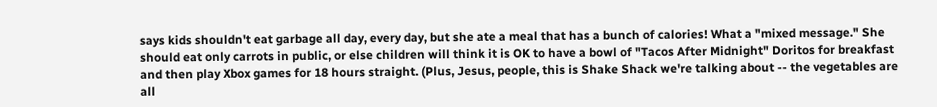says kids shouldn't eat garbage all day, every day, but she ate a meal that has a bunch of calories! What a "mixed message." She should eat only carrots in public, or else children will think it is OK to have a bowl of "Tacos After Midnight" Doritos for breakfast and then play Xbox games for 18 hours straight. (Plus, Jesus, people, this is Shake Shack we're talking about -- the vegetables are all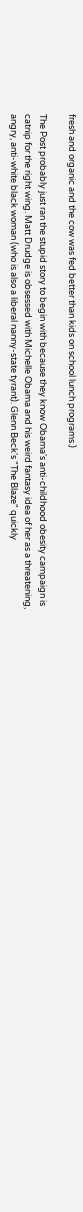fresh and organic and the cow was fed better than kids on school lunch programs.)

The Post probably just ran the stupid story to begin with because they know Obama's anti-childhood obesity campaign is catnip for the right wing. Matt Drudge is obsessed with Michelle Obama and his weird fantasy idea of her as a threatening, angry, anti-white black woman (who is also a liberal nanny-state tyrant). Glenn Beck's "The Blaze" quickly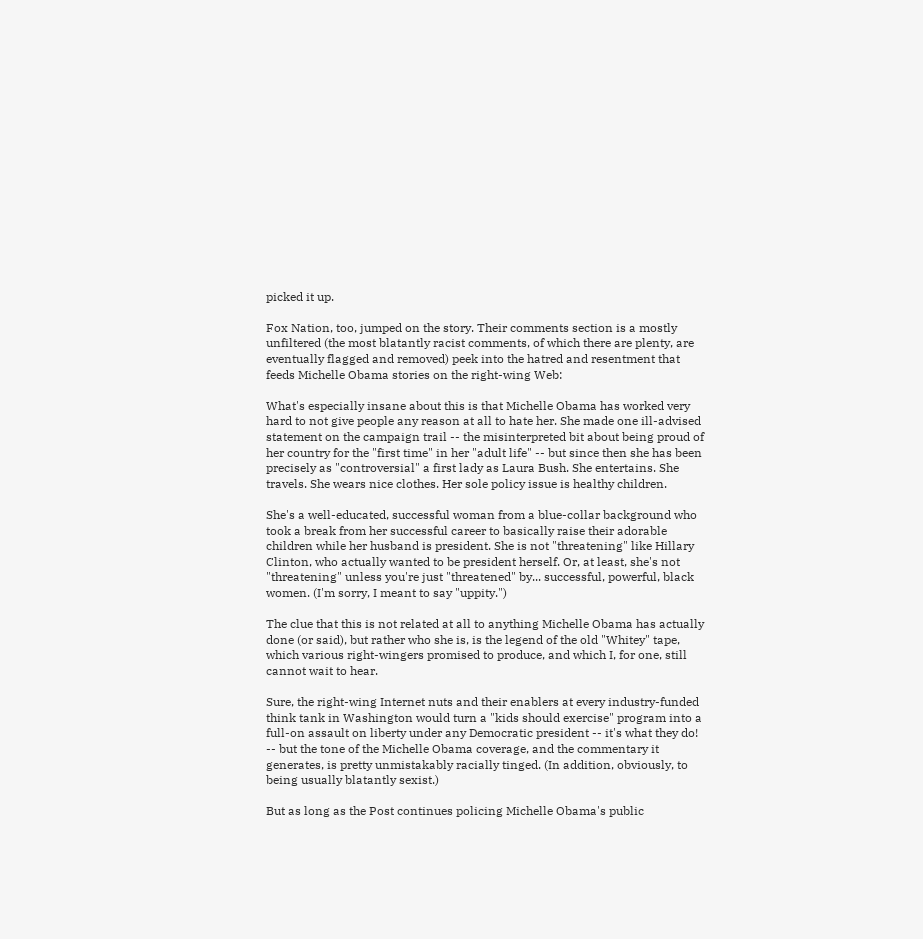picked it up.

Fox Nation, too, jumped on the story. Their comments section is a mostly unfiltered (the most blatantly racist comments, of which there are plenty, are eventually flagged and removed) peek into the hatred and resentment that feeds Michelle Obama stories on the right-wing Web:

What's especially insane about this is that Michelle Obama has worked very hard to not give people any reason at all to hate her. She made one ill-advised statement on the campaign trail -- the misinterpreted bit about being proud of her country for the "first time" in her "adult life" -- but since then she has been precisely as "controversial" a first lady as Laura Bush. She entertains. She travels. She wears nice clothes. Her sole policy issue is healthy children.

She's a well-educated, successful woman from a blue-collar background who took a break from her successful career to basically raise their adorable children while her husband is president. She is not "threatening" like Hillary Clinton, who actually wanted to be president herself. Or, at least, she's not "threatening" unless you're just "threatened" by... successful, powerful, black women. (I'm sorry, I meant to say "uppity.")

The clue that this is not related at all to anything Michelle Obama has actually done (or said), but rather who she is, is the legend of the old "Whitey" tape, which various right-wingers promised to produce, and which I, for one, still cannot wait to hear.

Sure, the right-wing Internet nuts and their enablers at every industry-funded think tank in Washington would turn a "kids should exercise" program into a full-on assault on liberty under any Democratic president -- it's what they do! -- but the tone of the Michelle Obama coverage, and the commentary it generates, is pretty unmistakably racially tinged. (In addition, obviously, to being usually blatantly sexist.)

But as long as the Post continues policing Michelle Obama's public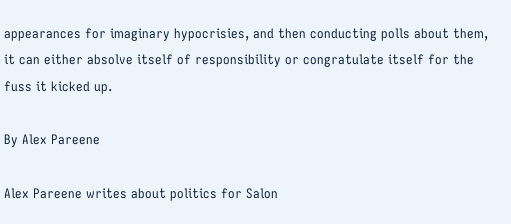appearances for imaginary hypocrisies, and then conducting polls about them, it can either absolve itself of responsibility or congratulate itself for the fuss it kicked up.

By Alex Pareene

Alex Pareene writes about politics for Salon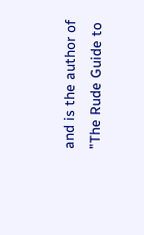and is the author of "The Rude Guide to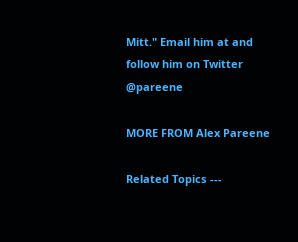Mitt." Email him at and follow him on Twitter @pareene

MORE FROM Alex Pareene

Related Topics ---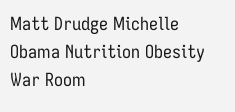Matt Drudge Michelle Obama Nutrition Obesity War Room